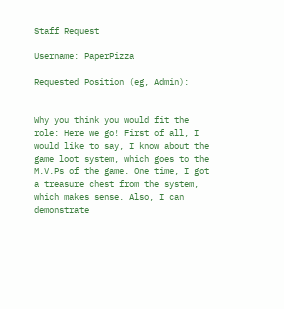Staff Request

Username: PaperPizza

Requested Position (eg, Admin):


Why you think you would fit the role: Here we go! First of all, I would like to say, I know about the game loot system, which goes to the M.V.Ps of the game. One time, I got a treasure chest from the system, which makes sense. Also, I can demonstrate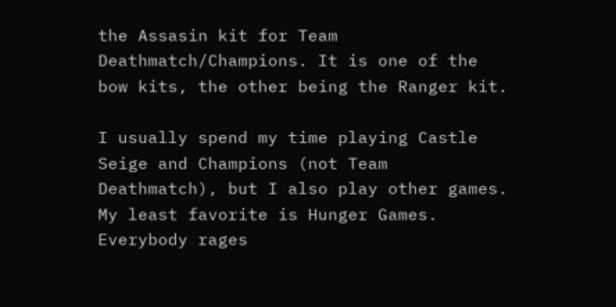the Assasin kit for Team Deathmatch/Champions. It is one of the bow kits, the other being the Ranger kit.

I usually spend my time playing Castle Seige and Champions (not Team Deathmatch), but I also play other games. My least favorite is Hunger Games. Everybody rages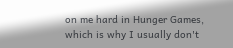on me hard in Hunger Games, which is why I usually don't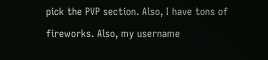pick the PVP section. Also, I have tons of fireworks. Also, my username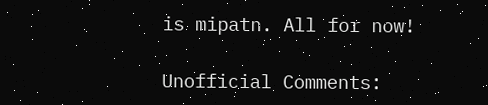is mipatn. All for now!

Unofficial Comments: